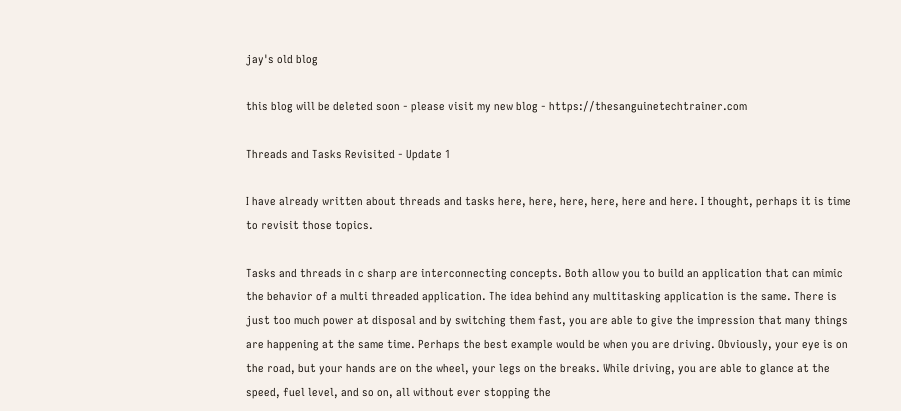jay's old blog

this blog will be deleted soon - please visit my new blog - https://thesanguinetechtrainer.com

Threads and Tasks Revisited - Update 1

I have already written about threads and tasks here, here, here, here, here and here. I thought, perhaps it is time to revisit those topics.

Tasks and threads in c sharp are interconnecting concepts. Both allow you to build an application that can mimic the behavior of a multi threaded application. The idea behind any multitasking application is the same. There is just too much power at disposal and by switching them fast, you are able to give the impression that many things are happening at the same time. Perhaps the best example would be when you are driving. Obviously, your eye is on the road, but your hands are on the wheel, your legs on the breaks. While driving, you are able to glance at the speed, fuel level, and so on, all without ever stopping the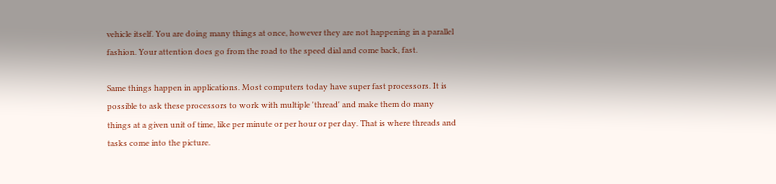vehicle itself. You are doing many things at once, however they are not happening in a parallel fashion. Your attention does go from the road to the speed dial and come back, fast.

Same things happen in applications. Most computers today have super fast processors. It is possible to ask these processors to work with multiple 'thread' and make them do many things at a given unit of time, like per minute or per hour or per day. That is where threads and tasks come into the picture.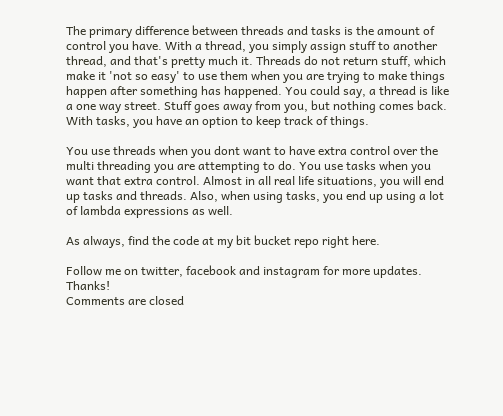The primary difference between threads and tasks is the amount of control you have. With a thread, you simply assign stuff to another thread, and that's pretty much it. Threads do not return stuff, which make it 'not so easy' to use them when you are trying to make things happen after something has happened. You could say, a thread is like a one way street. Stuff goes away from you, but nothing comes back. With tasks, you have an option to keep track of things.

You use threads when you dont want to have extra control over the multi threading you are attempting to do. You use tasks when you want that extra control. Almost in all real life situations, you will end up tasks and threads. Also, when using tasks, you end up using a lot of lambda expressions as well.

As always, find the code at my bit bucket repo right here.

Follow me on twitter, facebook and instagram for more updates. Thanks!
Comments are closed